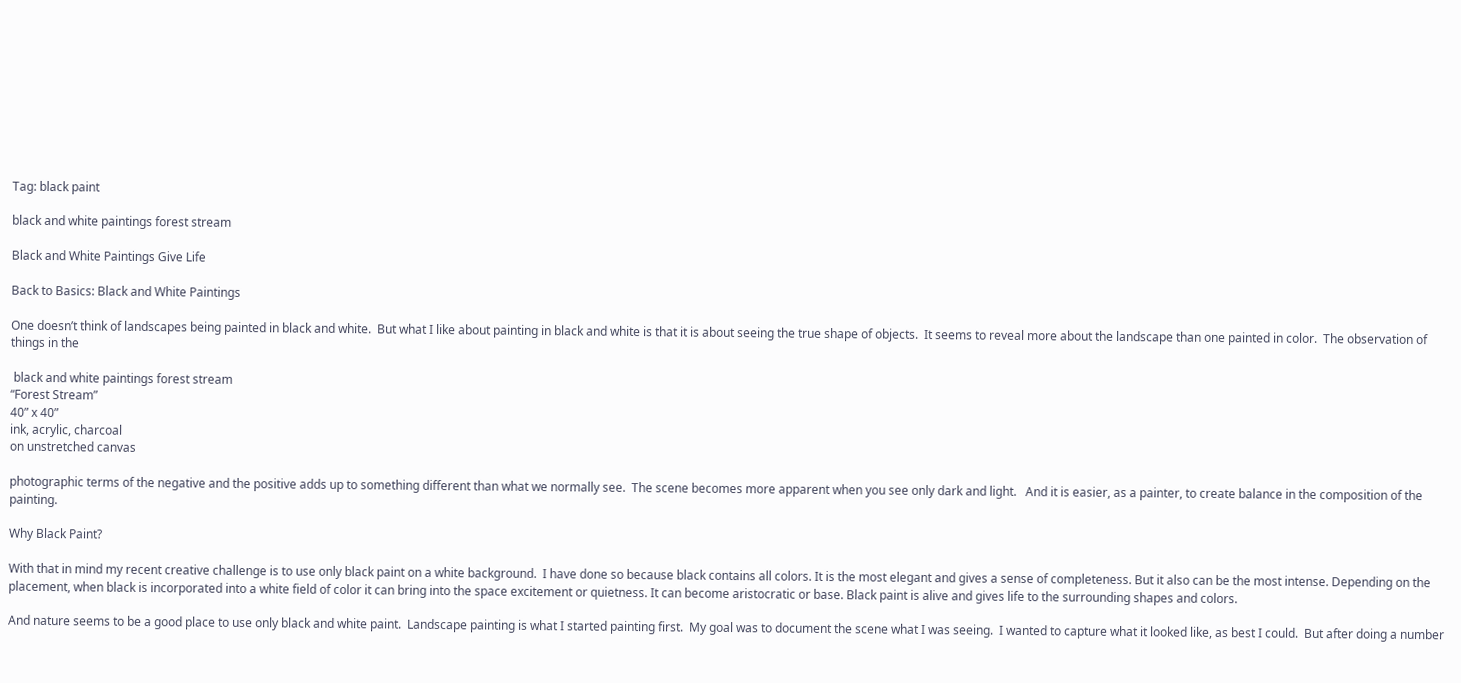Tag: black paint

black and white paintings forest stream

Black and White Paintings Give Life

Back to Basics: Black and White Paintings

One doesn’t think of landscapes being painted in black and white.  But what I like about painting in black and white is that it is about seeing the true shape of objects.  It seems to reveal more about the landscape than one painted in color.  The observation of things in the

 black and white paintings forest stream
“Forest Stream”
40” x 40”
ink, acrylic, charcoal
on unstretched canvas

photographic terms of the negative and the positive adds up to something different than what we normally see.  The scene becomes more apparent when you see only dark and light.   And it is easier, as a painter, to create balance in the composition of the painting.

Why Black Paint?

With that in mind my recent creative challenge is to use only black paint on a white background.  I have done so because black contains all colors. It is the most elegant and gives a sense of completeness. But it also can be the most intense. Depending on the placement, when black is incorporated into a white field of color it can bring into the space excitement or quietness. It can become aristocratic or base. Black paint is alive and gives life to the surrounding shapes and colors.

And nature seems to be a good place to use only black and white paint.  Landscape painting is what I started painting first.  My goal was to document the scene what I was seeing.  I wanted to capture what it looked like, as best I could.  But after doing a number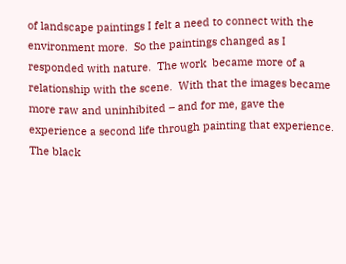of landscape paintings I felt a need to connect with the environment more.  So the paintings changed as I responded with nature.  The work  became more of a relationship with the scene.  With that the images became more raw and uninhibited – and for me, gave the experience a second life through painting that experience.  The black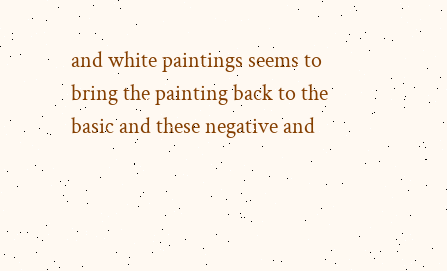and white paintings seems to bring the painting back to the basic and these negative and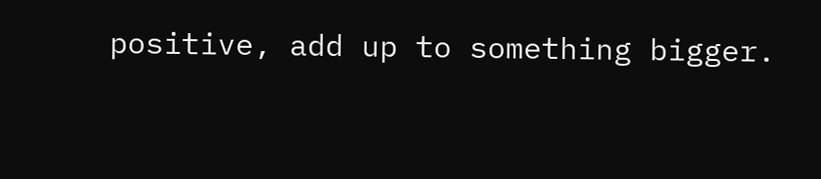positive, add up to something bigger.